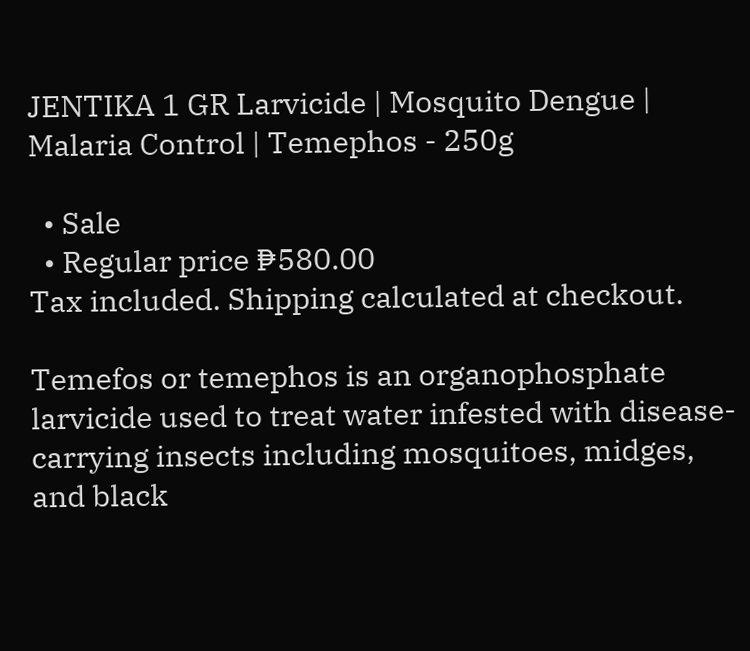JENTIKA 1 GR Larvicide | Mosquito Dengue | Malaria Control | Temephos - 250g

  • Sale
  • Regular price ₱580.00
Tax included. Shipping calculated at checkout.

Temefos or temephos is an organophosphate larvicide used to treat water infested with disease-carrying insects including mosquitoes, midges, and black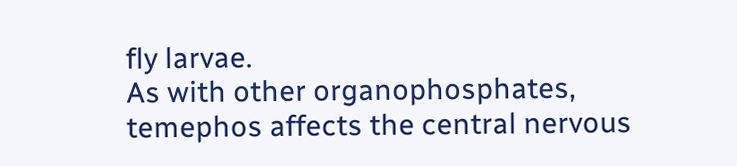fly larvae.
As with other organophosphates, temephos affects the central nervous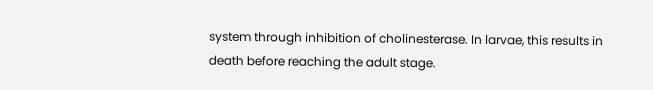system through inhibition of cholinesterase. In larvae, this results in death before reaching the adult stage.